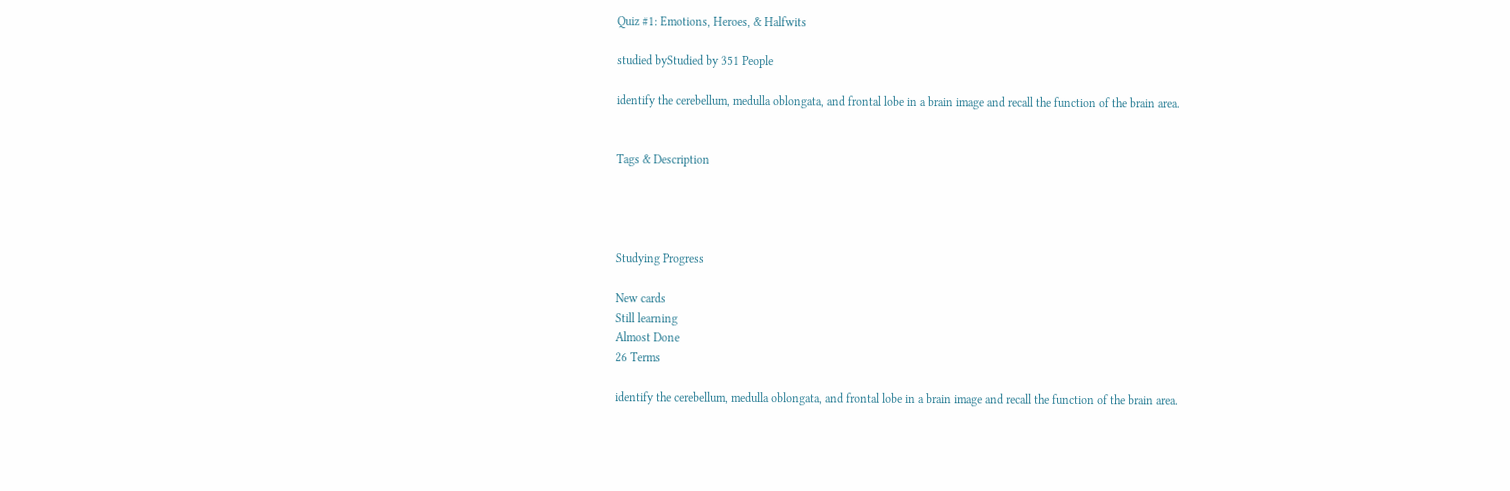Quiz #1: Emotions, Heroes, & Halfwits

studied byStudied by 351 People

identify the cerebellum, medulla oblongata, and frontal lobe in a brain image and recall the function of the brain area.


Tags & Description




Studying Progress

New cards
Still learning
Almost Done
26 Terms

identify the cerebellum, medulla oblongata, and frontal lobe in a brain image and recall the function of the brain area.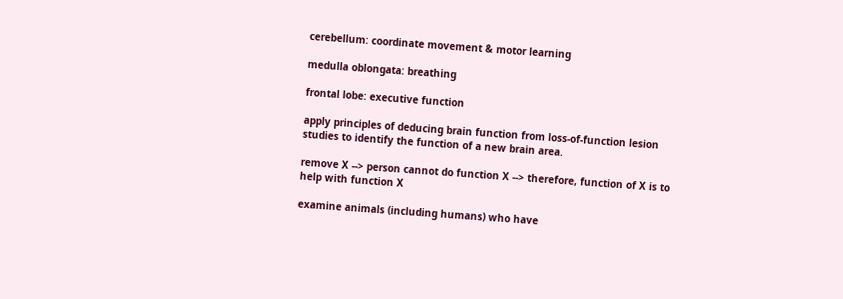cerebellum: coordinate movement & motor learning

medulla oblongata: breathing

frontal lobe: executive function

apply principles of deducing brain function from loss-of-function lesion studies to identify the function of a new brain area.

remove X --> person cannot do function X --> therefore, function of X is to help with function X

examine animals (including humans) who have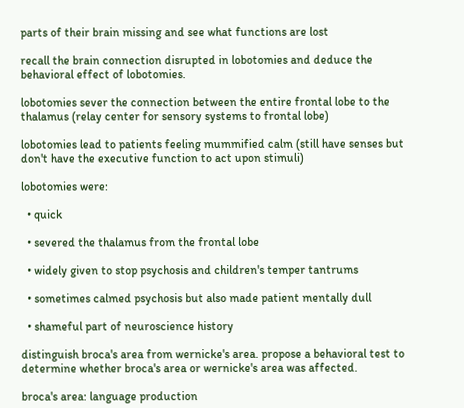parts of their brain missing and see what functions are lost

recall the brain connection disrupted in lobotomies and deduce the behavioral effect of lobotomies.

lobotomies sever the connection between the entire frontal lobe to the thalamus (relay center for sensory systems to frontal lobe)

lobotomies lead to patients feeling mummified calm (still have senses but don't have the executive function to act upon stimuli)

lobotomies were:

  • quick

  • severed the thalamus from the frontal lobe

  • widely given to stop psychosis and children's temper tantrums

  • sometimes calmed psychosis but also made patient mentally dull

  • shameful part of neuroscience history

distinguish broca's area from wernicke's area. propose a behavioral test to determine whether broca's area or wernicke's area was affected.

broca's area: language production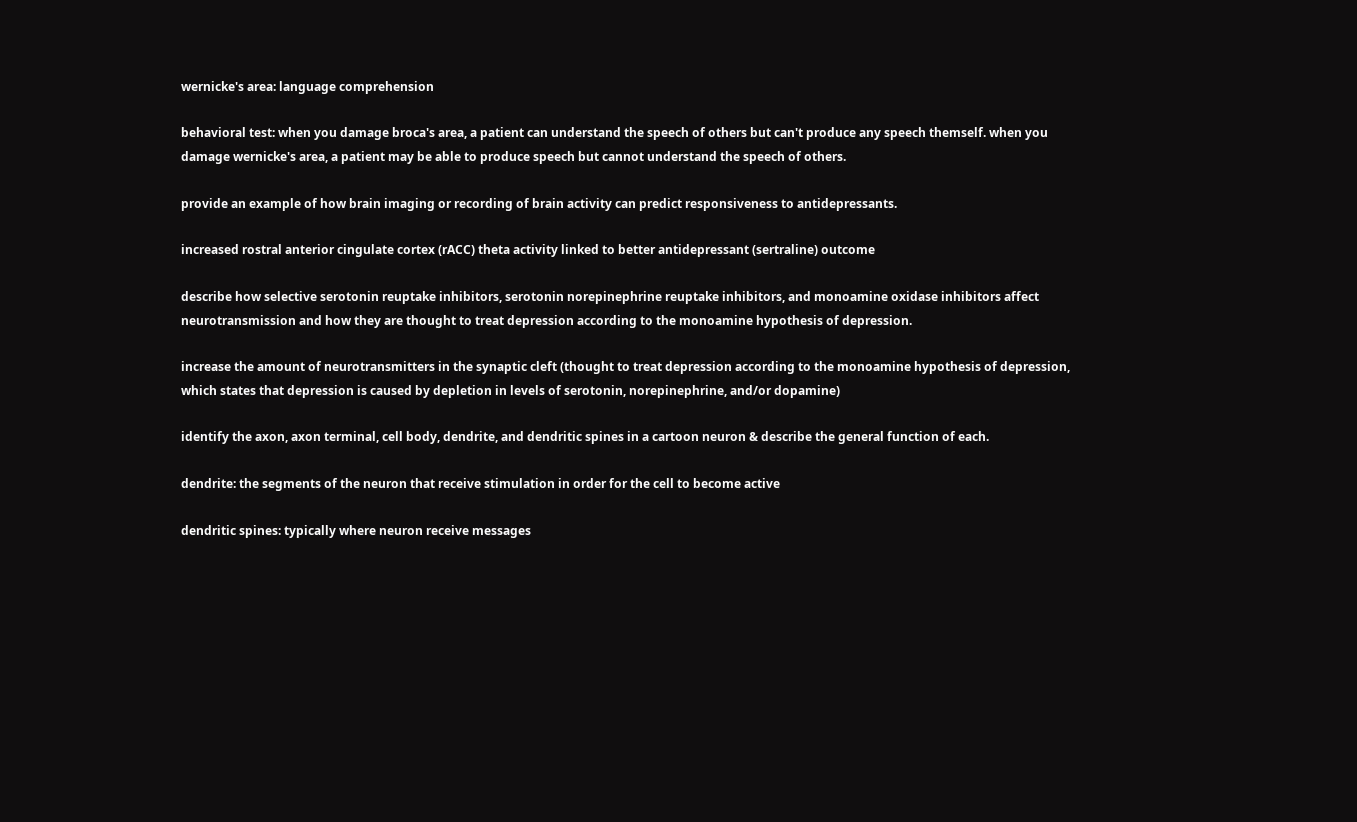wernicke's area: language comprehension

behavioral test: when you damage broca's area, a patient can understand the speech of others but can't produce any speech themself. when you damage wernicke's area, a patient may be able to produce speech but cannot understand the speech of others.

provide an example of how brain imaging or recording of brain activity can predict responsiveness to antidepressants.

increased rostral anterior cingulate cortex (rACC) theta activity linked to better antidepressant (sertraline) outcome

describe how selective serotonin reuptake inhibitors, serotonin norepinephrine reuptake inhibitors, and monoamine oxidase inhibitors affect neurotransmission and how they are thought to treat depression according to the monoamine hypothesis of depression.

increase the amount of neurotransmitters in the synaptic cleft (thought to treat depression according to the monoamine hypothesis of depression, which states that depression is caused by depletion in levels of serotonin, norepinephrine, and/or dopamine)

identify the axon, axon terminal, cell body, dendrite, and dendritic spines in a cartoon neuron & describe the general function of each.

dendrite: the segments of the neuron that receive stimulation in order for the cell to become active

dendritic spines: typically where neuron receive messages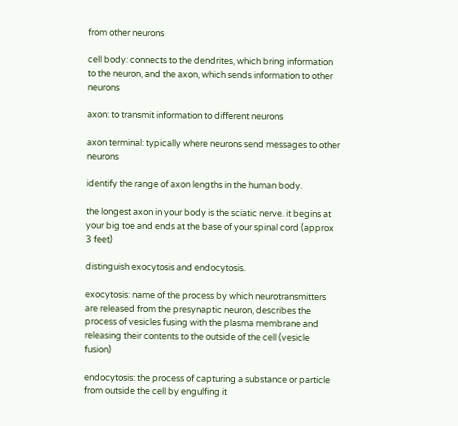from other neurons

cell body: connects to the dendrites, which bring information to the neuron, and the axon, which sends information to other neurons

axon: to transmit information to different neurons

axon terminal: typically where neurons send messages to other neurons

identify the range of axon lengths in the human body.

the longest axon in your body is the sciatic nerve. it begins at your big toe and ends at the base of your spinal cord (approx 3 feet)

distinguish exocytosis and endocytosis.

exocytosis: name of the process by which neurotransmitters are released from the presynaptic neuron, describes the process of vesicles fusing with the plasma membrane and releasing their contents to the outside of the cell (vesicle fusion)

endocytosis: the process of capturing a substance or particle from outside the cell by engulfing it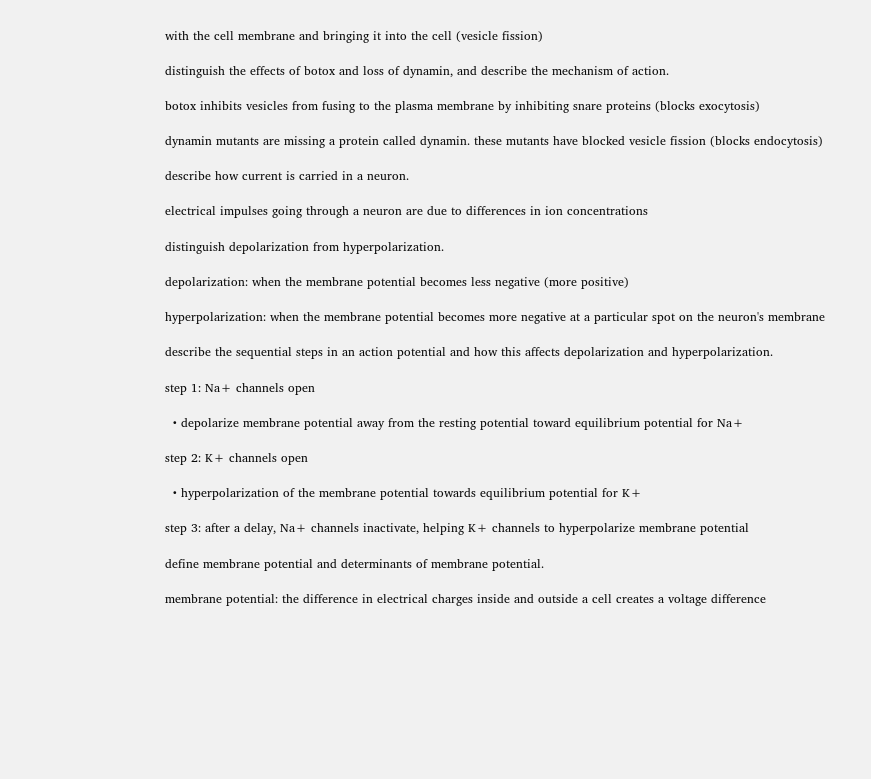with the cell membrane and bringing it into the cell (vesicle fission)

distinguish the effects of botox and loss of dynamin, and describe the mechanism of action.

botox inhibits vesicles from fusing to the plasma membrane by inhibiting snare proteins (blocks exocytosis)

dynamin mutants are missing a protein called dynamin. these mutants have blocked vesicle fission (blocks endocytosis)

describe how current is carried in a neuron.

electrical impulses going through a neuron are due to differences in ion concentrations

distinguish depolarization from hyperpolarization.

depolarization: when the membrane potential becomes less negative (more positive)

hyperpolarization: when the membrane potential becomes more negative at a particular spot on the neuron's membrane

describe the sequential steps in an action potential and how this affects depolarization and hyperpolarization.

step 1: Na+ channels open

  • depolarize membrane potential away from the resting potential toward equilibrium potential for Na+

step 2: K+ channels open

  • hyperpolarization of the membrane potential towards equilibrium potential for K+

step 3: after a delay, Na+ channels inactivate, helping K+ channels to hyperpolarize membrane potential

define membrane potential and determinants of membrane potential.

membrane potential: the difference in electrical charges inside and outside a cell creates a voltage difference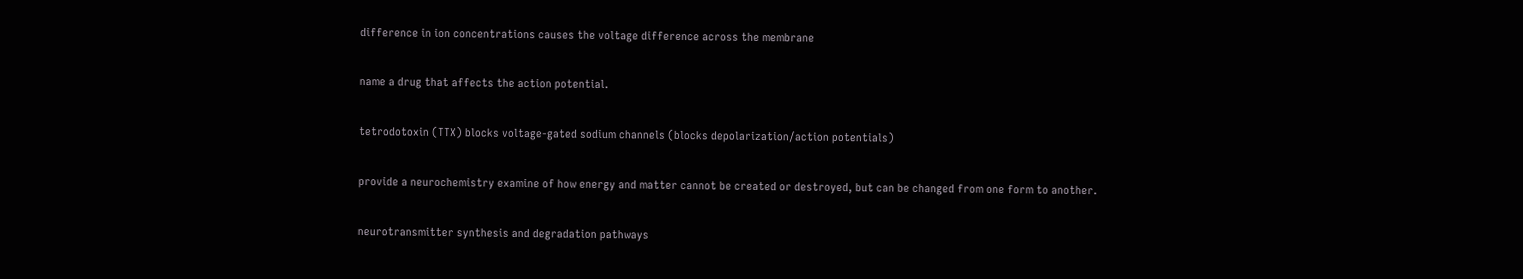difference in ion concentrations causes the voltage difference across the membrane

name a drug that affects the action potential.

tetrodotoxin (TTX) blocks voltage-gated sodium channels (blocks depolarization/action potentials)

provide a neurochemistry examine of how energy and matter cannot be created or destroyed, but can be changed from one form to another.

neurotransmitter synthesis and degradation pathways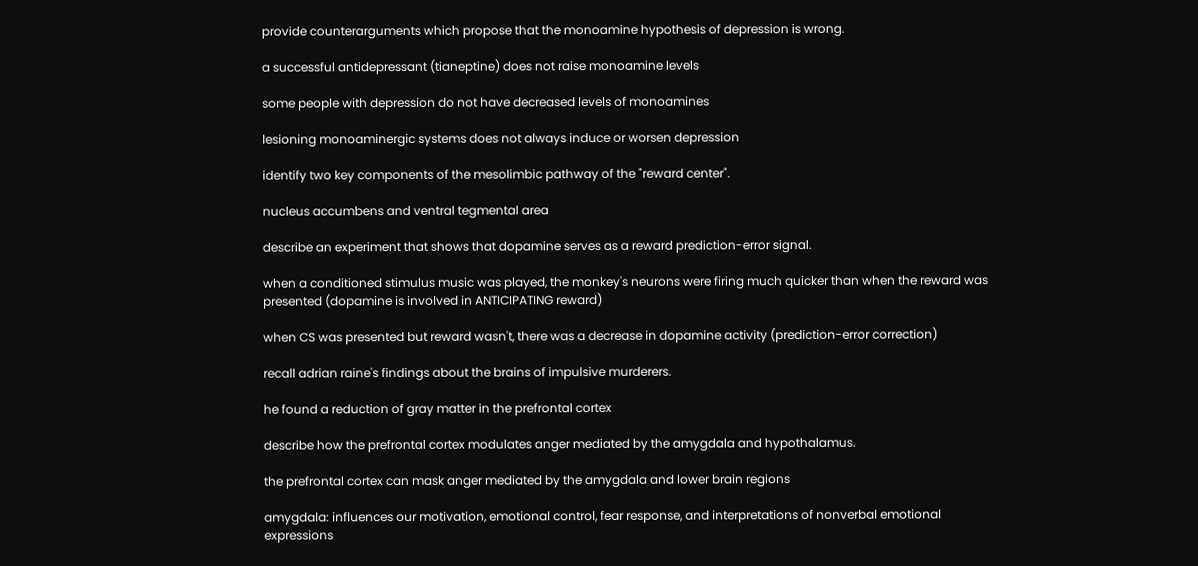provide counterarguments which propose that the monoamine hypothesis of depression is wrong.

a successful antidepressant (tianeptine) does not raise monoamine levels

some people with depression do not have decreased levels of monoamines

lesioning monoaminergic systems does not always induce or worsen depression

identify two key components of the mesolimbic pathway of the "reward center".

nucleus accumbens and ventral tegmental area

describe an experiment that shows that dopamine serves as a reward prediction-error signal.

when a conditioned stimulus music was played, the monkey's neurons were firing much quicker than when the reward was presented (dopamine is involved in ANTICIPATING reward)

when CS was presented but reward wasn't, there was a decrease in dopamine activity (prediction-error correction)

recall adrian raine's findings about the brains of impulsive murderers.

he found a reduction of gray matter in the prefrontal cortex

describe how the prefrontal cortex modulates anger mediated by the amygdala and hypothalamus.

the prefrontal cortex can mask anger mediated by the amygdala and lower brain regions

amygdala: influences our motivation, emotional control, fear response, and interpretations of nonverbal emotional expressions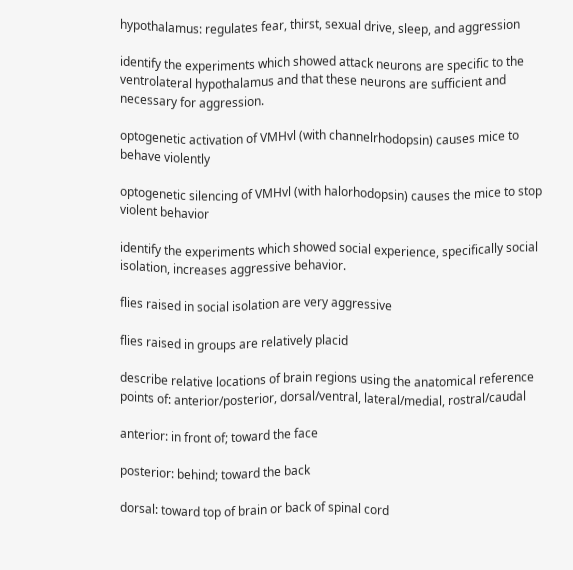hypothalamus: regulates fear, thirst, sexual drive, sleep, and aggression

identify the experiments which showed attack neurons are specific to the ventrolateral hypothalamus and that these neurons are sufficient and necessary for aggression.

optogenetic activation of VMHvl (with channelrhodopsin) causes mice to behave violently

optogenetic silencing of VMHvl (with halorhodopsin) causes the mice to stop violent behavior

identify the experiments which showed social experience, specifically social isolation, increases aggressive behavior.

flies raised in social isolation are very aggressive

flies raised in groups are relatively placid

describe relative locations of brain regions using the anatomical reference points of: anterior/posterior, dorsal/ventral, lateral/medial, rostral/caudal

anterior: in front of; toward the face

posterior: behind; toward the back

dorsal: toward top of brain or back of spinal cord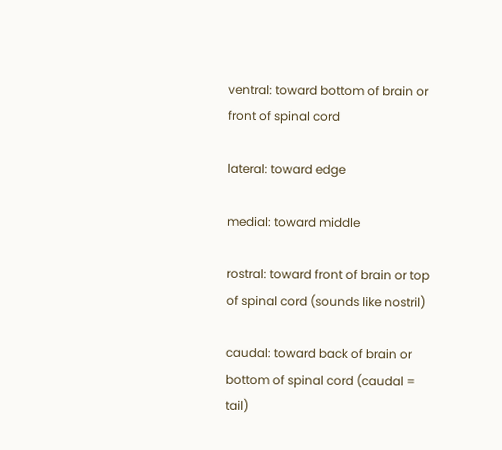ventral: toward bottom of brain or front of spinal cord

lateral: toward edge

medial: toward middle

rostral: toward front of brain or top of spinal cord (sounds like nostril)

caudal: toward back of brain or bottom of spinal cord (caudal = tail)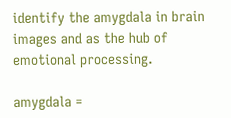identify the amygdala in brain images and as the hub of emotional processing.

amygdala =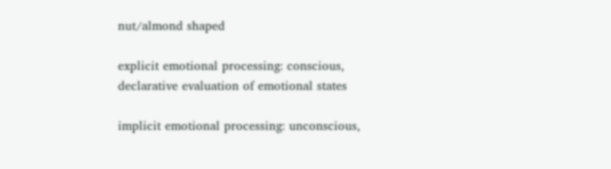nut/almond shaped

explicit emotional processing: conscious, declarative evaluation of emotional states

implicit emotional processing: unconscious,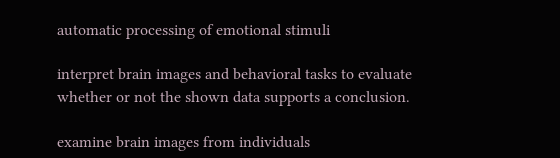automatic processing of emotional stimuli

interpret brain images and behavioral tasks to evaluate whether or not the shown data supports a conclusion.

examine brain images from individuals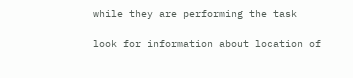while they are performing the task

look for information about location of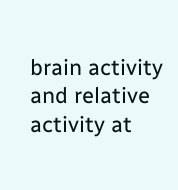brain activity and relative activity at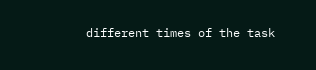different times of the task